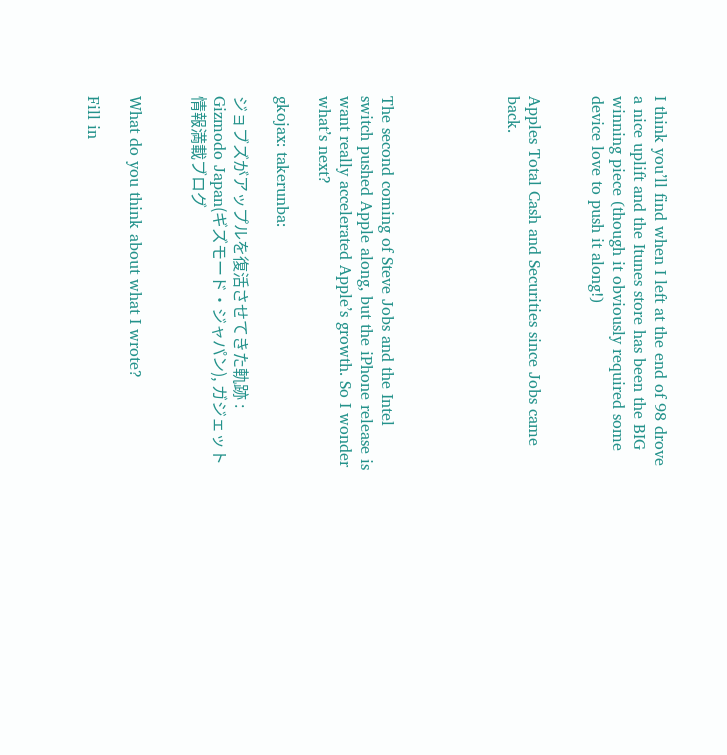I think you’ll find when I left at the end of 98 drove a nice uplift and the Itunes store has been the BIG winning piece (though it obviously required some device love to push it along!)


Apples Total Cash and Securities since Jobs came back.





The second coming of Steve Jobs and the Intel switch pushed Apple along, but the iPhone release is want really accelerated Apple’s growth. So I wonder what’s next?

gkojax: takerunba:

ジョブズがアップルを復活させてきた軌跡 : Gizmodo Japan(ギズモード・ジャパン), ガジェット情報満載ブログ


What do you think about what I wrote?

Fill in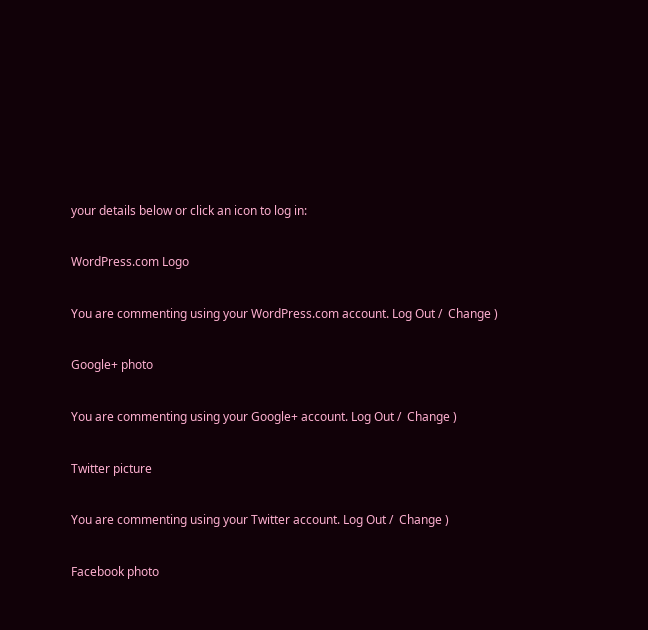your details below or click an icon to log in:

WordPress.com Logo

You are commenting using your WordPress.com account. Log Out /  Change )

Google+ photo

You are commenting using your Google+ account. Log Out /  Change )

Twitter picture

You are commenting using your Twitter account. Log Out /  Change )

Facebook photo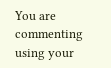You are commenting using your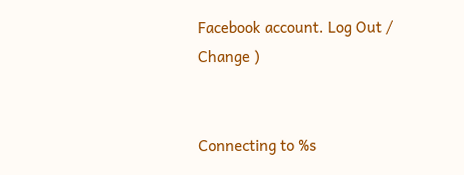Facebook account. Log Out /  Change )


Connecting to %s